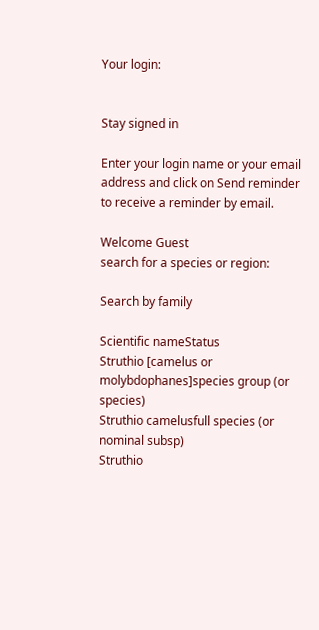Your login:


Stay signed in

Enter your login name or your email address and click on Send reminder to receive a reminder by email.

Welcome Guest
search for a species or region:

Search by family

Scientific nameStatus
Struthio [camelus or molybdophanes]species group (or species)
Struthio camelusfull species (or nominal subsp)
Struthio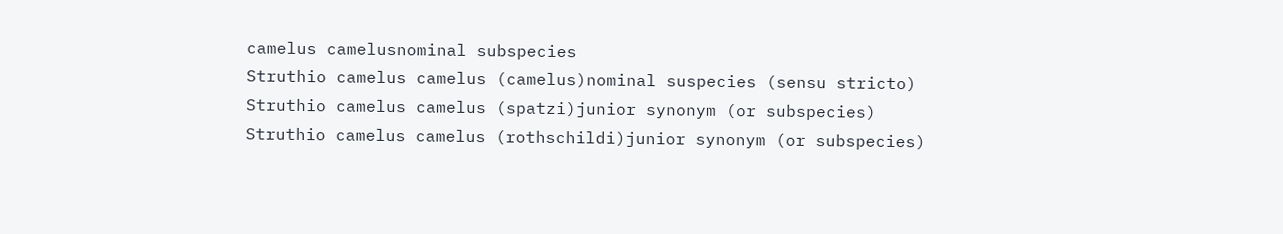camelus camelusnominal subspecies
Struthio camelus camelus (camelus)nominal suspecies (sensu stricto)
Struthio camelus camelus (spatzi)junior synonym (or subspecies)
Struthio camelus camelus (rothschildi)junior synonym (or subspecies)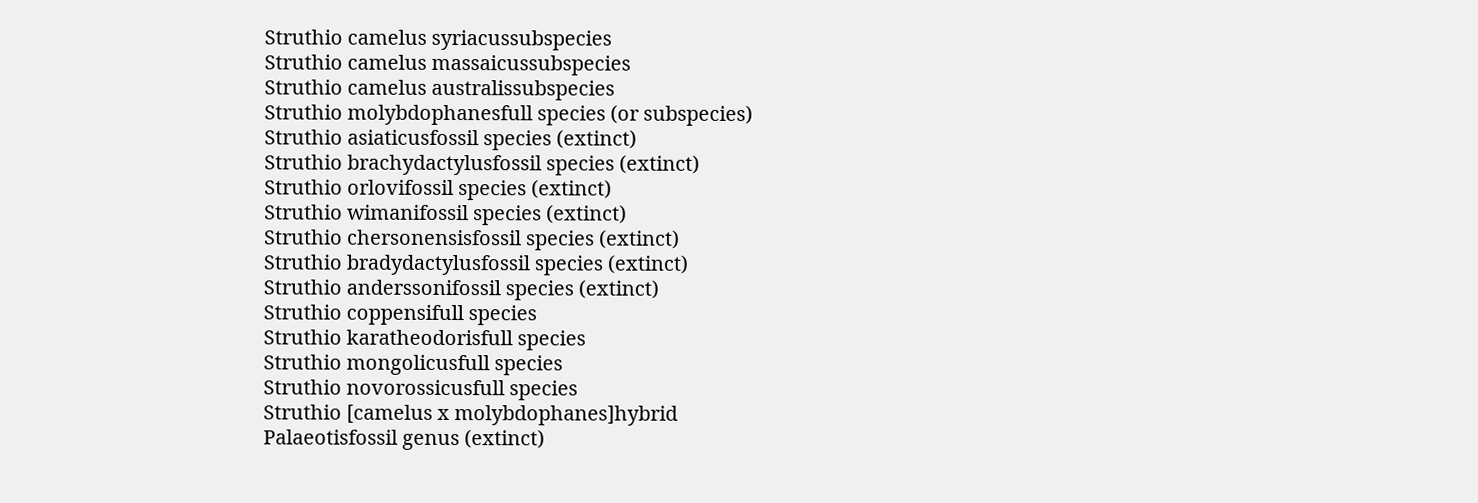Struthio camelus syriacussubspecies
Struthio camelus massaicussubspecies
Struthio camelus australissubspecies
Struthio molybdophanesfull species (or subspecies)
Struthio asiaticusfossil species (extinct)
Struthio brachydactylusfossil species (extinct)
Struthio orlovifossil species (extinct)
Struthio wimanifossil species (extinct)
Struthio chersonensisfossil species (extinct)
Struthio bradydactylusfossil species (extinct)
Struthio anderssonifossil species (extinct)
Struthio coppensifull species
Struthio karatheodorisfull species
Struthio mongolicusfull species
Struthio novorossicusfull species
Struthio [camelus x molybdophanes]hybrid
Palaeotisfossil genus (extinct)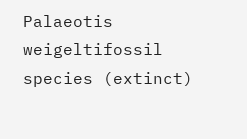Palaeotis weigeltifossil species (extinct)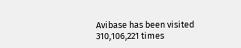Avibase has been visited 310,106,221 times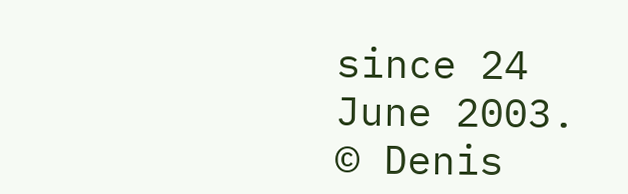since 24 June 2003. © Denis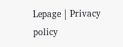Lepage | Privacy policy